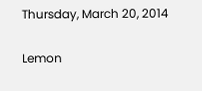Thursday, March 20, 2014

Lemon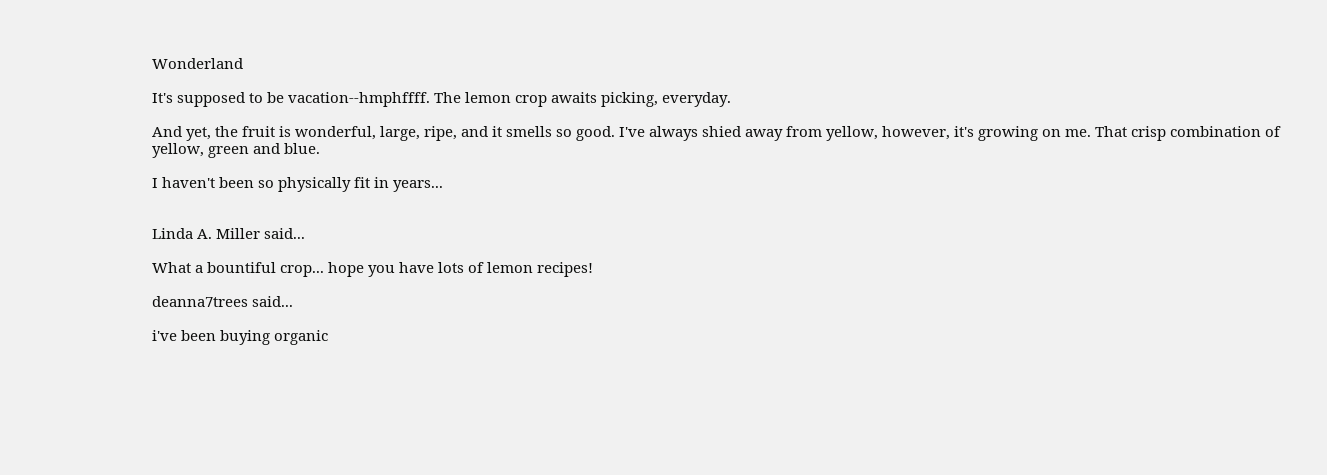Wonderland

It's supposed to be vacation--hmphffff. The lemon crop awaits picking, everyday.

And yet, the fruit is wonderful, large, ripe, and it smells so good. I've always shied away from yellow, however, it's growing on me. That crisp combination of yellow, green and blue.

I haven't been so physically fit in years...


Linda A. Miller said...

What a bountiful crop... hope you have lots of lemon recipes!

deanna7trees said...

i've been buying organic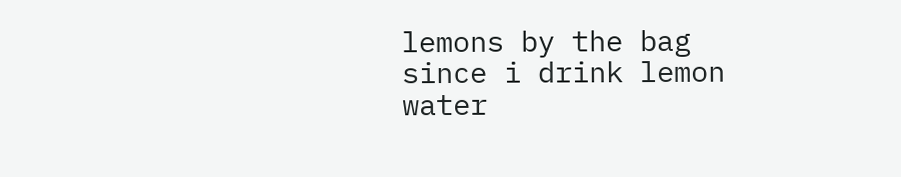lemons by the bag since i drink lemon water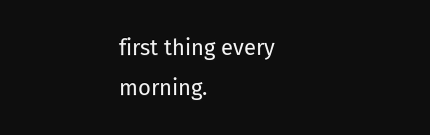first thing every morning.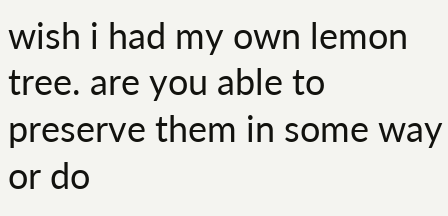wish i had my own lemon tree. are you able to preserve them in some way or do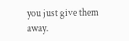you just give them away.